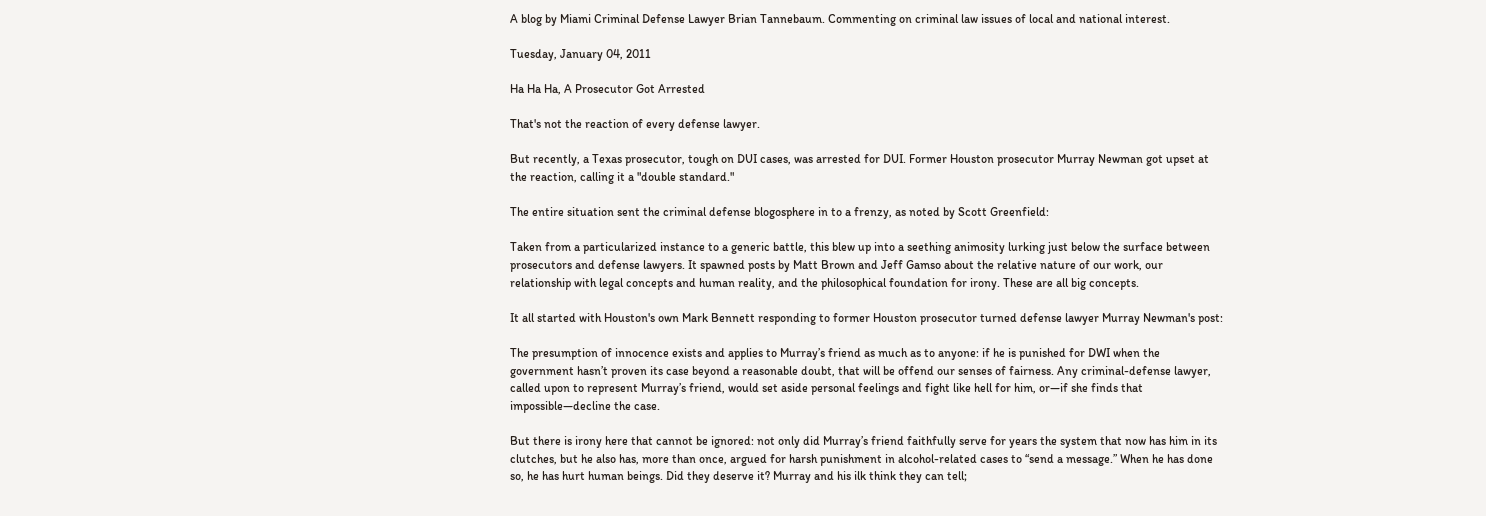A blog by Miami Criminal Defense Lawyer Brian Tannebaum. Commenting on criminal law issues of local and national interest.

Tuesday, January 04, 2011

Ha Ha Ha, A Prosecutor Got Arrested

That's not the reaction of every defense lawyer.

But recently, a Texas prosecutor, tough on DUI cases, was arrested for DUI. Former Houston prosecutor Murray Newman got upset at the reaction, calling it a "double standard."

The entire situation sent the criminal defense blogosphere in to a frenzy, as noted by Scott Greenfield:

Taken from a particularized instance to a generic battle, this blew up into a seething animosity lurking just below the surface between prosecutors and defense lawyers. It spawned posts by Matt Brown and Jeff Gamso about the relative nature of our work, our relationship with legal concepts and human reality, and the philosophical foundation for irony. These are all big concepts.

It all started with Houston's own Mark Bennett responding to former Houston prosecutor turned defense lawyer Murray Newman's post:

The presumption of innocence exists and applies to Murray’s friend as much as to anyone: if he is punished for DWI when the government hasn’t proven its case beyond a reasonable doubt, that will be offend our senses of fairness. Any criminal-defense lawyer, called upon to represent Murray’s friend, would set aside personal feelings and fight like hell for him, or—if she finds that impossible—decline the case.

But there is irony here that cannot be ignored: not only did Murray’s friend faithfully serve for years the system that now has him in its clutches, but he also has, more than once, argued for harsh punishment in alcohol-related cases to “send a message.” When he has done so, he has hurt human beings. Did they deserve it? Murray and his ilk think they can tell;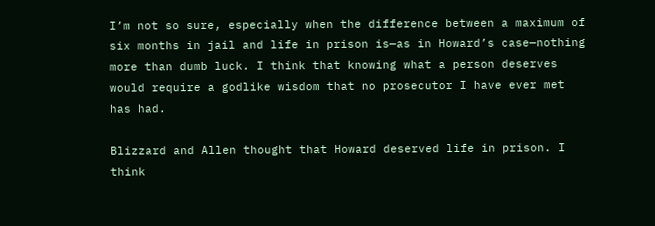I’m not so sure, especially when the difference between a maximum of six months in jail and life in prison is—as in Howard’s case—nothing more than dumb luck. I think that knowing what a person deserves would require a godlike wisdom that no prosecutor I have ever met has had.

Blizzard and Allen thought that Howard deserved life in prison. I think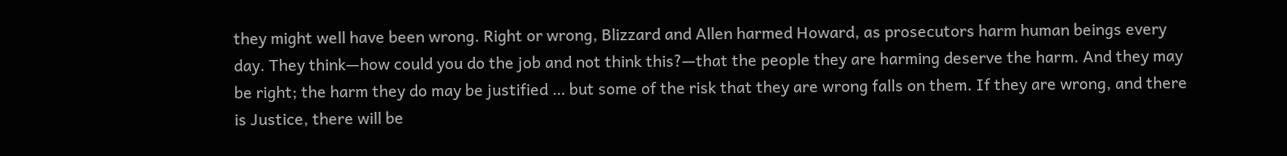they might well have been wrong. Right or wrong, Blizzard and Allen harmed Howard, as prosecutors harm human beings every day. They think—how could you do the job and not think this?—that the people they are harming deserve the harm. And they may be right; the harm they do may be justified … but some of the risk that they are wrong falls on them. If they are wrong, and there is Justice, there will be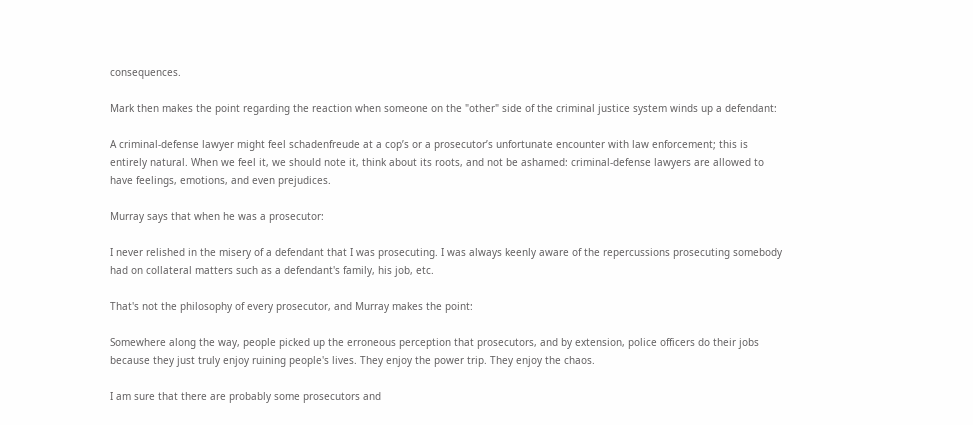consequences.

Mark then makes the point regarding the reaction when someone on the "other" side of the criminal justice system winds up a defendant:

A criminal-defense lawyer might feel schadenfreude at a cop’s or a prosecutor’s unfortunate encounter with law enforcement; this is entirely natural. When we feel it, we should note it, think about its roots, and not be ashamed: criminal-defense lawyers are allowed to have feelings, emotions, and even prejudices.

Murray says that when he was a prosecutor:

I never relished in the misery of a defendant that I was prosecuting. I was always keenly aware of the repercussions prosecuting somebody had on collateral matters such as a defendant's family, his job, etc.

That's not the philosophy of every prosecutor, and Murray makes the point:

Somewhere along the way, people picked up the erroneous perception that prosecutors, and by extension, police officers do their jobs because they just truly enjoy ruining people's lives. They enjoy the power trip. They enjoy the chaos.

I am sure that there are probably some prosecutors and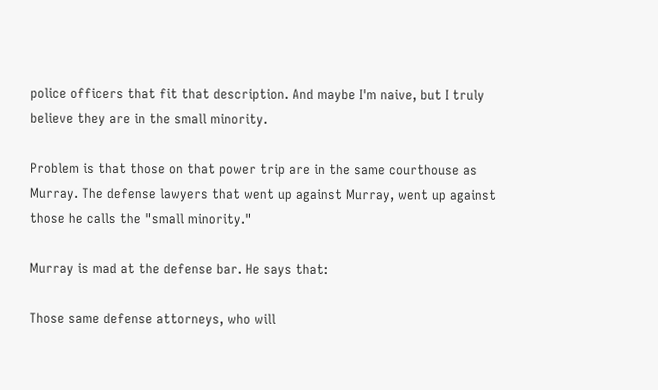police officers that fit that description. And maybe I'm naive, but I truly believe they are in the small minority.

Problem is that those on that power trip are in the same courthouse as Murray. The defense lawyers that went up against Murray, went up against those he calls the "small minority."

Murray is mad at the defense bar. He says that:

Those same defense attorneys, who will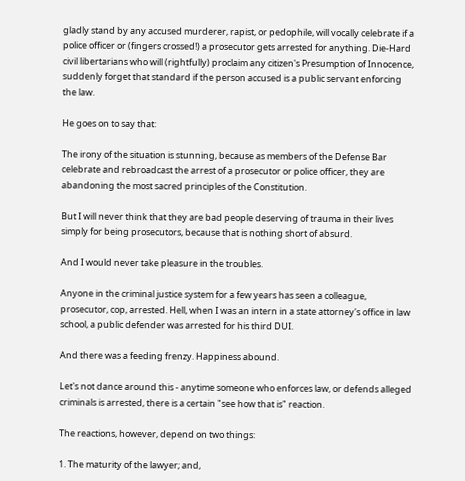gladly stand by any accused murderer, rapist, or pedophile, will vocally celebrate if a police officer or (fingers crossed!) a prosecutor gets arrested for anything. Die-Hard civil libertarians who will (rightfully) proclaim any citizen's Presumption of Innocence, suddenly forget that standard if the person accused is a public servant enforcing the law.

He goes on to say that:

The irony of the situation is stunning, because as members of the Defense Bar celebrate and rebroadcast the arrest of a prosecutor or police officer, they are abandoning the most sacred principles of the Constitution.

But I will never think that they are bad people deserving of trauma in their lives simply for being prosecutors, because that is nothing short of absurd.

And I would never take pleasure in the troubles.

Anyone in the criminal justice system for a few years has seen a colleague, prosecutor, cop, arrested. Hell, when I was an intern in a state attorney's office in law school, a public defender was arrested for his third DUI.

And there was a feeding frenzy. Happiness abound.

Let's not dance around this - anytime someone who enforces law, or defends alleged criminals is arrested, there is a certain "see how that is" reaction.

The reactions, however, depend on two things:

1. The maturity of the lawyer; and,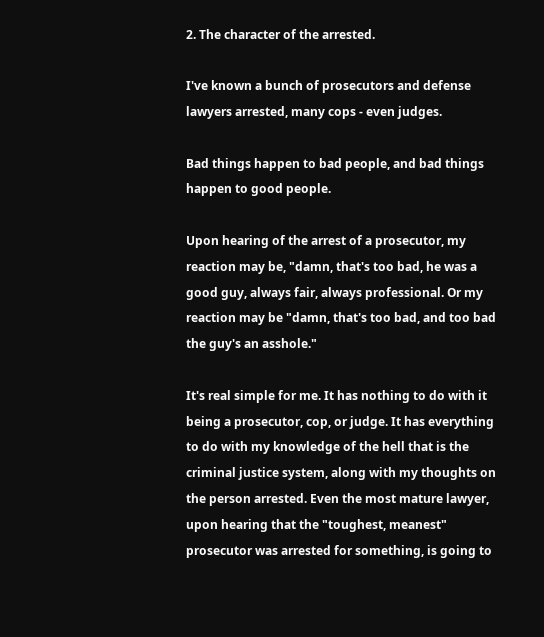2. The character of the arrested.

I've known a bunch of prosecutors and defense lawyers arrested, many cops - even judges.

Bad things happen to bad people, and bad things happen to good people.

Upon hearing of the arrest of a prosecutor, my reaction may be, "damn, that's too bad, he was a good guy, always fair, always professional. Or my reaction may be "damn, that's too bad, and too bad the guy's an asshole."

It's real simple for me. It has nothing to do with it being a prosecutor, cop, or judge. It has everything to do with my knowledge of the hell that is the criminal justice system, along with my thoughts on the person arrested. Even the most mature lawyer, upon hearing that the "toughest, meanest" prosecutor was arrested for something, is going to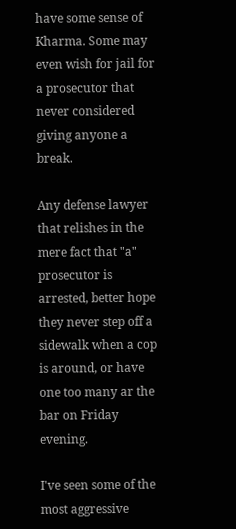have some sense of Kharma. Some may even wish for jail for a prosecutor that never considered giving anyone a break.

Any defense lawyer that relishes in the mere fact that "a" prosecutor is arrested, better hope they never step off a sidewalk when a cop is around, or have one too many ar the bar on Friday evening.

I've seen some of the most aggressive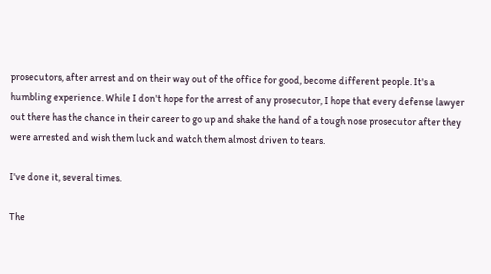prosecutors, after arrest and on their way out of the office for good, become different people. It's a humbling experience. While I don't hope for the arrest of any prosecutor, I hope that every defense lawyer out there has the chance in their career to go up and shake the hand of a tough nose prosecutor after they were arrested and wish them luck and watch them almost driven to tears.

I've done it, several times.

The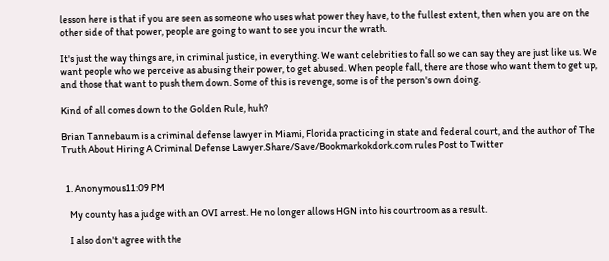lesson here is that if you are seen as someone who uses what power they have, to the fullest extent, then when you are on the other side of that power, people are going to want to see you incur the wrath.

It's just the way things are, in criminal justice, in everything. We want celebrities to fall so we can say they are just like us. We want people who we perceive as abusing their power, to get abused. When people fall, there are those who want them to get up, and those that want to push them down. Some of this is revenge, some is of the person's own doing.

Kind of all comes down to the Golden Rule, huh?

Brian Tannebaum is a criminal defense lawyer in Miami, Florida practicing in state and federal court, and the author of The Truth About Hiring A Criminal Defense Lawyer.Share/Save/Bookmarkokdork.com rules Post to Twitter


  1. Anonymous11:09 PM

    My county has a judge with an OVI arrest. He no longer allows HGN into his courtroom as a result.

    I also don't agree with the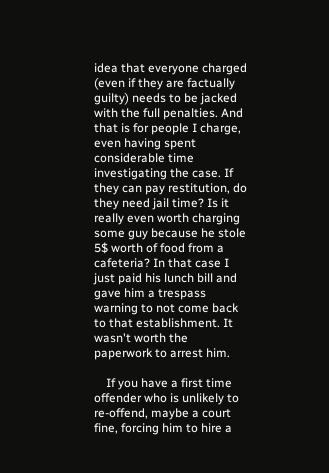idea that everyone charged (even if they are factually guilty) needs to be jacked with the full penalties. And that is for people I charge, even having spent considerable time investigating the case. If they can pay restitution, do they need jail time? Is it really even worth charging some guy because he stole 5$ worth of food from a cafeteria? In that case I just paid his lunch bill and gave him a trespass warning to not come back to that establishment. It wasn't worth the paperwork to arrest him.

    If you have a first time offender who is unlikely to re-offend, maybe a court fine, forcing him to hire a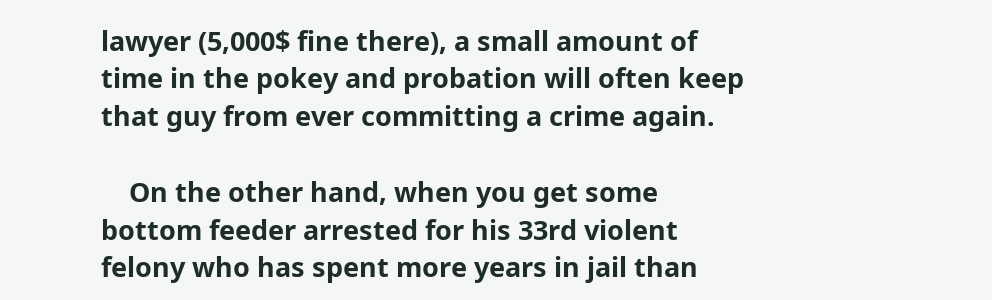lawyer (5,000$ fine there), a small amount of time in the pokey and probation will often keep that guy from ever committing a crime again.

    On the other hand, when you get some bottom feeder arrested for his 33rd violent felony who has spent more years in jail than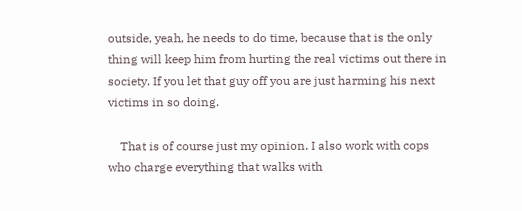outside, yeah, he needs to do time, because that is the only thing will keep him from hurting the real victims out there in society. If you let that guy off you are just harming his next victims in so doing.

    That is of course just my opinion. I also work with cops who charge everything that walks with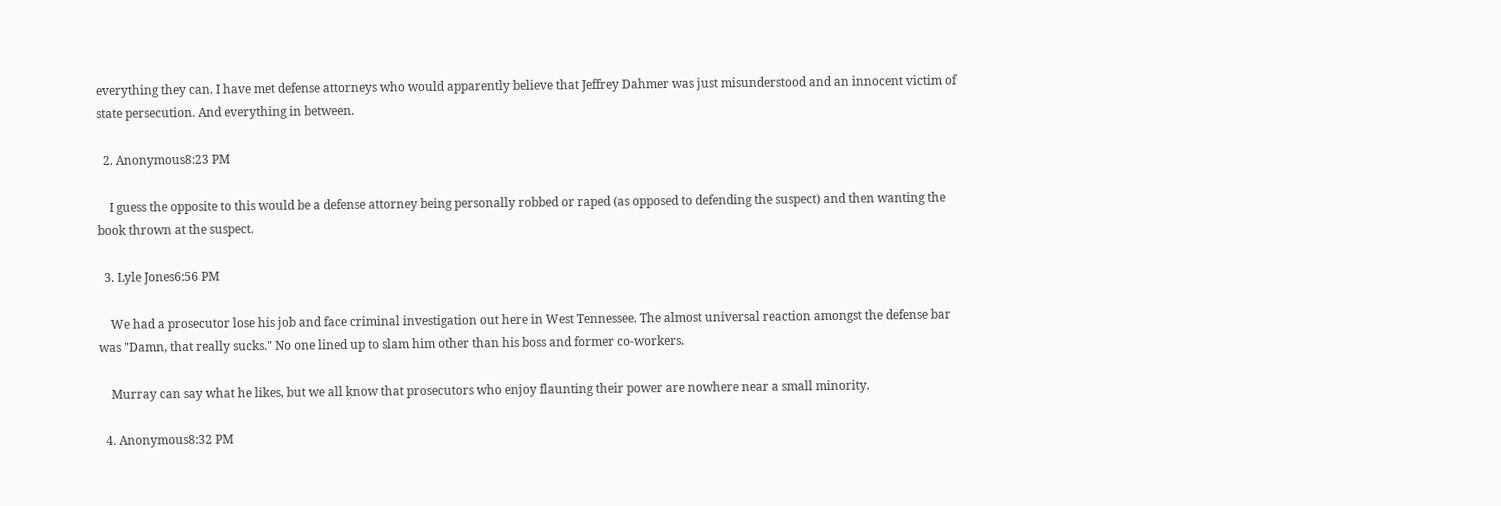everything they can. I have met defense attorneys who would apparently believe that Jeffrey Dahmer was just misunderstood and an innocent victim of state persecution. And everything in between.

  2. Anonymous8:23 PM

    I guess the opposite to this would be a defense attorney being personally robbed or raped (as opposed to defending the suspect) and then wanting the book thrown at the suspect.

  3. Lyle Jones6:56 PM

    We had a prosecutor lose his job and face criminal investigation out here in West Tennessee. The almost universal reaction amongst the defense bar was "Damn, that really sucks." No one lined up to slam him other than his boss and former co-workers.

    Murray can say what he likes, but we all know that prosecutors who enjoy flaunting their power are nowhere near a small minority.

  4. Anonymous8:32 PM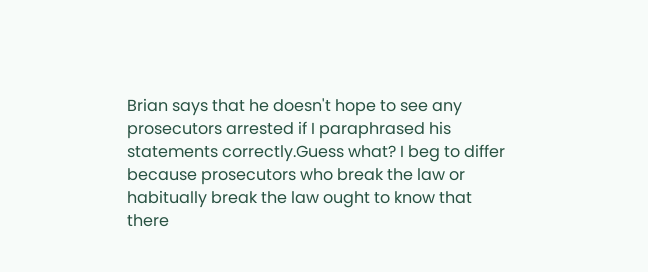Brian says that he doesn't hope to see any prosecutors arrested if I paraphrased his statements correctly.Guess what? I beg to differ because prosecutors who break the law or habitually break the law ought to know that there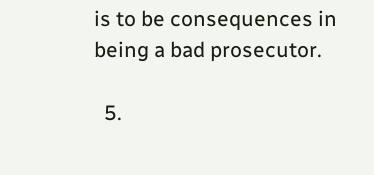is to be consequences in being a bad prosecutor.

  5.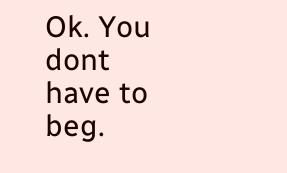Ok. You dont have to beg.